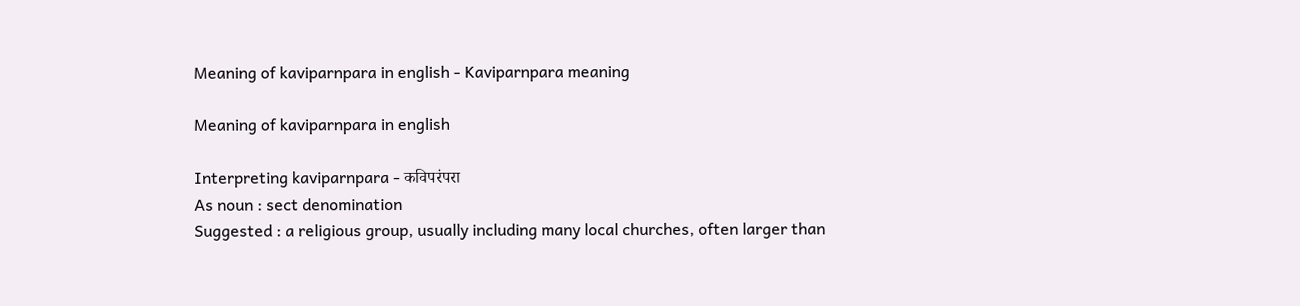Meaning of kaviparnpara in english - Kaviparnpara meaning

Meaning of kaviparnpara in english

Interpreting kaviparnpara - कविपरंपरा
As noun : sect denomination
Suggested : a religious group, usually including many local churches, often larger than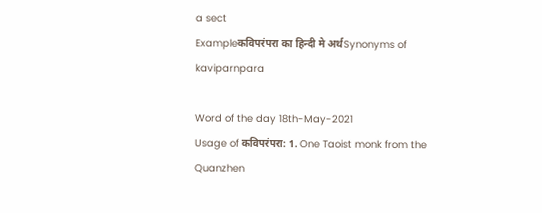a sect
Exampleकविपरंपरा का हिन्दी मे अर्थSynonyms of kaviparnpara

Word of the day 18th-May-2021
Usage of कविपरंपरा: 1. One Taoist monk from the Quanzhen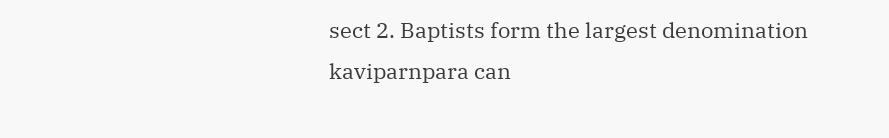sect 2. Baptists form the largest denomination
kaviparnpara can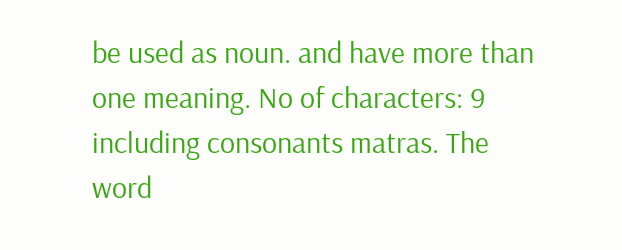be used as noun. and have more than one meaning. No of characters: 9 including consonants matras. The word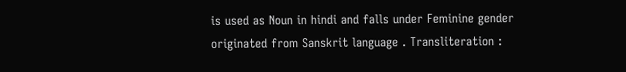is used as Noun in hindi and falls under Feminine gender originated from Sanskrit language . Transliteration :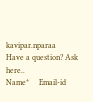kavipar.nparaa
Have a question? Ask here..
Name*     Email-id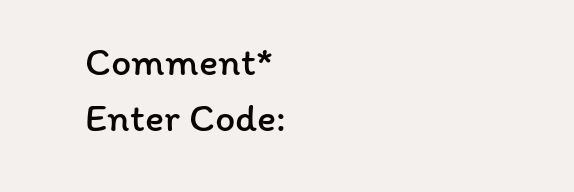Comment* Enter Code: